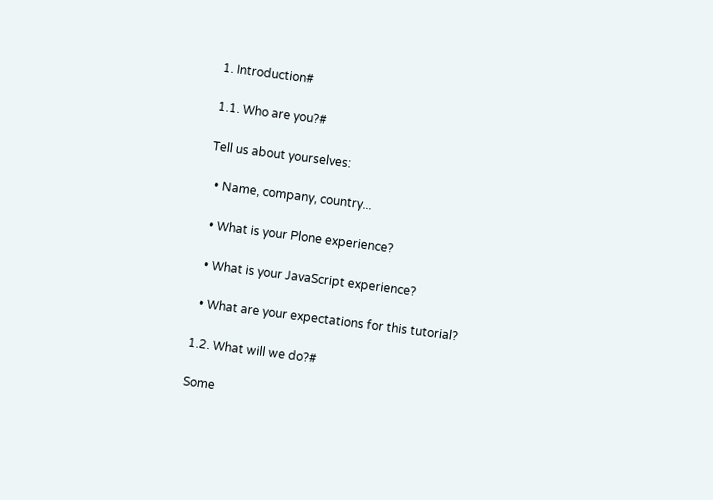1. Introduction#

1.1. Who are you?#

Tell us about yourselves:

  • Name, company, country...

  • What is your Plone experience?

  • What is your JavaScript experience?

  • What are your expectations for this tutorial?

1.2. What will we do?#

Some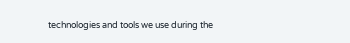technologies and tools we use during the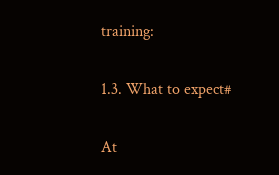training:

1.3. What to expect#

At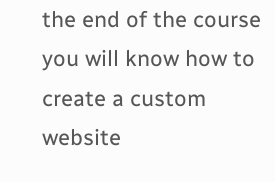the end of the course you will know how to create a custom website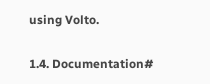using Volto.

1.4. Documentation#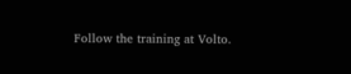Follow the training at Volto.